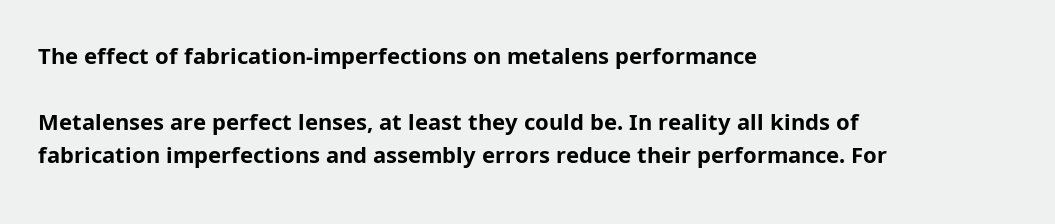The effect of fabrication-imperfections on metalens performance

Metalenses are perfect lenses, at least they could be. In reality all kinds of fabrication imperfections and assembly errors reduce their performance. For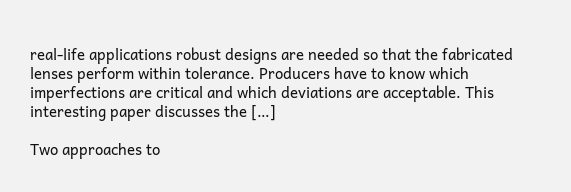real-life applications robust designs are needed so that the fabricated lenses perform within tolerance. Producers have to know which imperfections are critical and which deviations are acceptable. This interesting paper discusses the […]

Two approaches to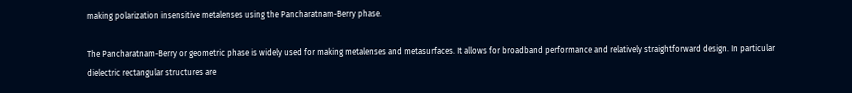making polarization insensitive metalenses using the Pancharatnam-Berry phase.

The Pancharatnam-Berry or geometric phase is widely used for making metalenses and metasurfaces. It allows for broadband performance and relatively straightforward design. In particular dielectric rectangular structures are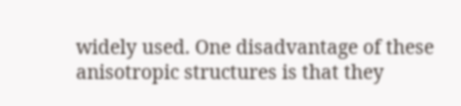widely used. One disadvantage of these anisotropic structures is that they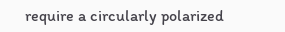require a circularly polarized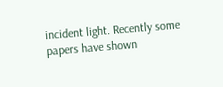incident light. Recently some papers have shown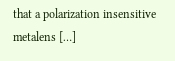that a polarization insensitive metalens […]